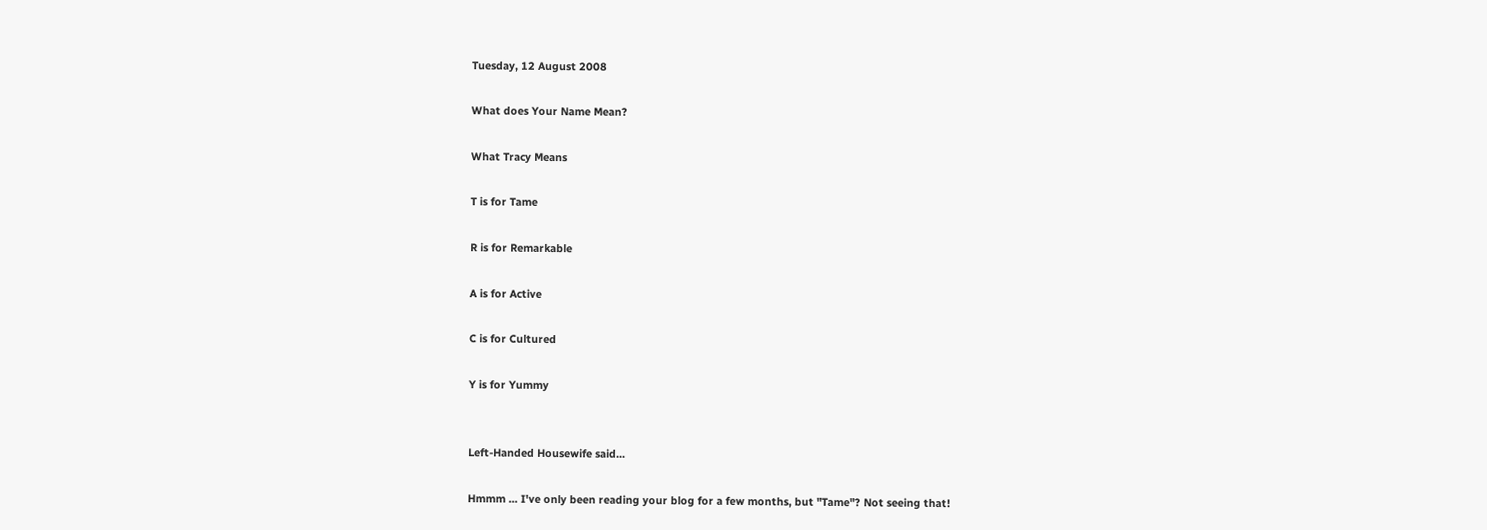Tuesday, 12 August 2008

What does Your Name Mean?

What Tracy Means

T is for Tame

R is for Remarkable

A is for Active

C is for Cultured

Y is for Yummy


Left-Handed Housewife said...

Hmmm ... I've only been reading your blog for a few months, but "Tame"? Not seeing that!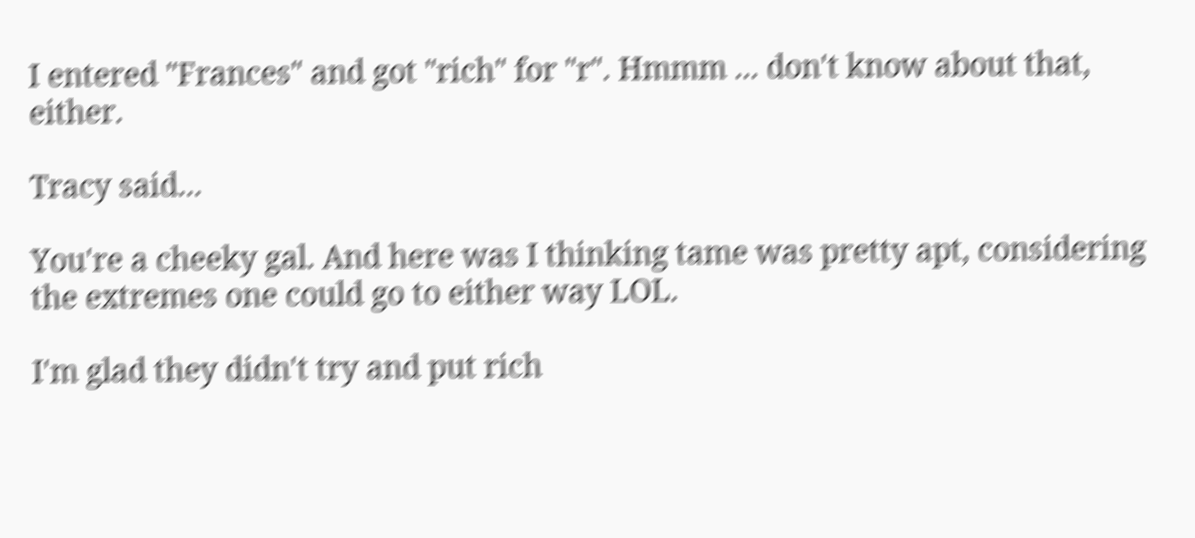I entered "Frances" and got "rich" for "r". Hmmm ... don't know about that, either.

Tracy said...

You're a cheeky gal. And here was I thinking tame was pretty apt, considering the extremes one could go to either way LOL.

I'm glad they didn't try and put rich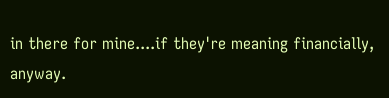in there for mine....if they're meaning financially, anyway.